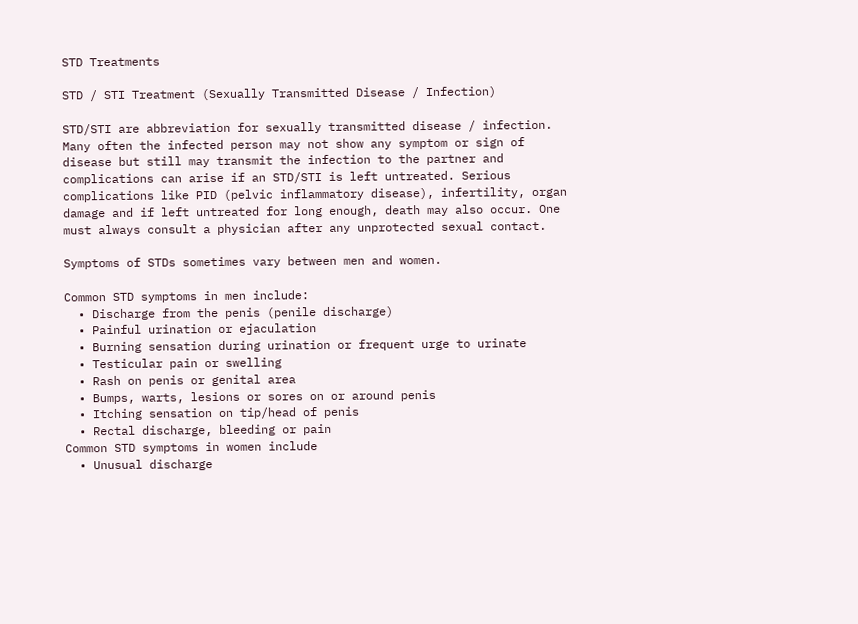STD Treatments

STD / STI Treatment (Sexually Transmitted Disease / Infection)

STD/STI are abbreviation for sexually transmitted disease / infection. Many often the infected person may not show any symptom or sign of disease but still may transmit the infection to the partner and complications can arise if an STD/STI is left untreated. Serious complications like PID (pelvic inflammatory disease), infertility, organ damage and if left untreated for long enough, death may also occur. One must always consult a physician after any unprotected sexual contact.

Symptoms of STDs sometimes vary between men and women.

Common STD symptoms in men include:
  • Discharge from the penis (penile discharge)
  • Painful urination or ejaculation
  • Burning sensation during urination or frequent urge to urinate
  • Testicular pain or swelling
  • Rash on penis or genital area
  • Bumps, warts, lesions or sores on or around penis
  • Itching sensation on tip/head of penis
  • Rectal discharge, bleeding or pain
Common STD symptoms in women include
  • Unusual discharge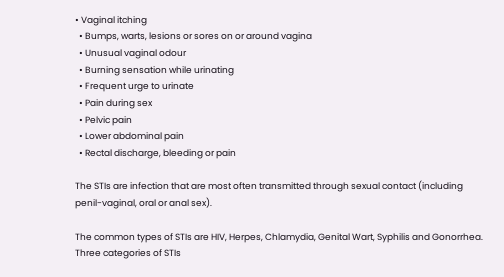• Vaginal itching
  • Bumps, warts, lesions or sores on or around vagina
  • Unusual vaginal odour
  • Burning sensation while urinating
  • Frequent urge to urinate
  • Pain during sex
  • Pelvic pain
  • Lower abdominal pain
  • Rectal discharge, bleeding or pain

The STIs are infection that are most often transmitted through sexual contact (including penil-vaginal, oral or anal sex).

The common types of STIs are HIV, Herpes, Chlamydia, Genital Wart, Syphilis and Gonorrhea.
Three categories of STIs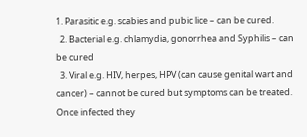1. Parasitic e.g. scabies and pubic lice – can be cured.
  2. Bacterial e.g. chlamydia, gonorrhea and Syphilis – can be cured
  3. Viral e.g. HIV, herpes, HPV (can cause genital wart and cancer) – cannot be cured but symptoms can be treated. Once infected they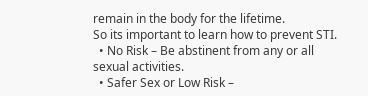remain in the body for the lifetime.
So its important to learn how to prevent STI.
  • No Risk – Be abstinent from any or all sexual activities.
  • Safer Sex or Low Risk –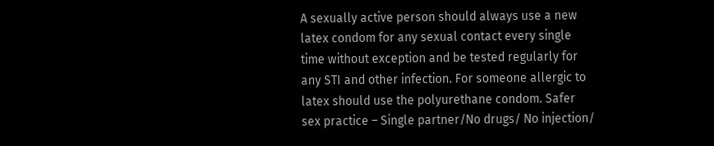A sexually active person should always use a new latex condom for any sexual contact every single time without exception and be tested regularly for any STI and other infection. For someone allergic to latex should use the polyurethane condom. Safer sex practice – Single partner/No drugs/ No injection/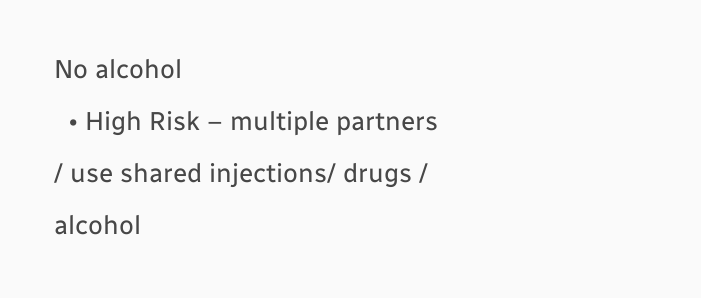No alcohol
  • High Risk – multiple partners / use shared injections/ drugs / alcohol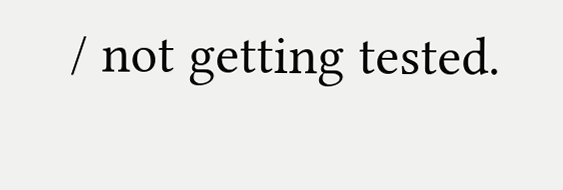/ not getting tested.